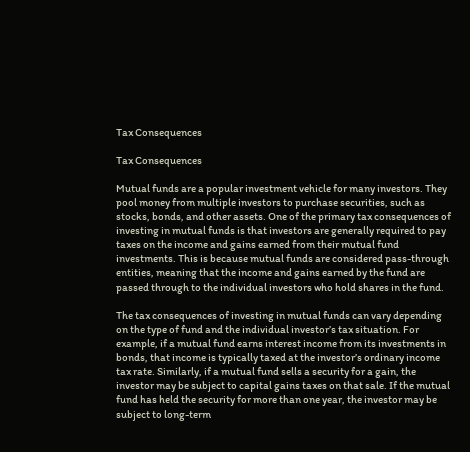Tax Consequences

Tax Consequences

Mutual funds are a popular investment vehicle for many investors. They pool money from multiple investors to purchase securities, such as stocks, bonds, and other assets. One of the primary tax consequences of investing in mutual funds is that investors are generally required to pay taxes on the income and gains earned from their mutual fund investments. This is because mutual funds are considered pass-through entities, meaning that the income and gains earned by the fund are passed through to the individual investors who hold shares in the fund.

The tax consequences of investing in mutual funds can vary depending on the type of fund and the individual investor’s tax situation. For example, if a mutual fund earns interest income from its investments in bonds, that income is typically taxed at the investor’s ordinary income tax rate. Similarly, if a mutual fund sells a security for a gain, the investor may be subject to capital gains taxes on that sale. If the mutual fund has held the security for more than one year, the investor may be subject to long-term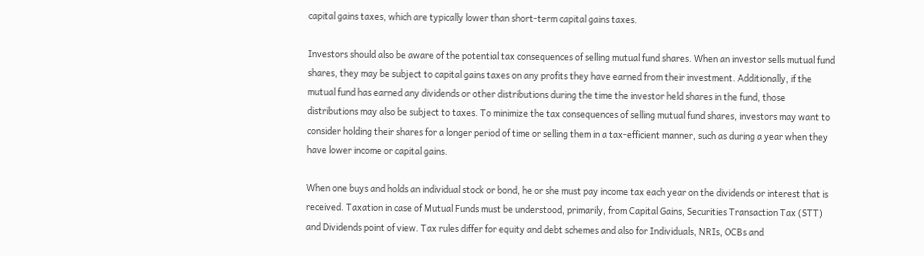capital gains taxes, which are typically lower than short-term capital gains taxes.

Investors should also be aware of the potential tax consequences of selling mutual fund shares. When an investor sells mutual fund shares, they may be subject to capital gains taxes on any profits they have earned from their investment. Additionally, if the mutual fund has earned any dividends or other distributions during the time the investor held shares in the fund, those distributions may also be subject to taxes. To minimize the tax consequences of selling mutual fund shares, investors may want to consider holding their shares for a longer period of time or selling them in a tax-efficient manner, such as during a year when they have lower income or capital gains.

When one buys and holds an individual stock or bond, he or she must pay income tax each year on the dividends or interest that is received. Taxation in case of Mutual Funds must be understood, primarily, from Capital Gains, Securities Transaction Tax (STT) and Dividends point of view. Tax rules differ for equity and debt schemes and also for Individuals, NRIs, OCBs and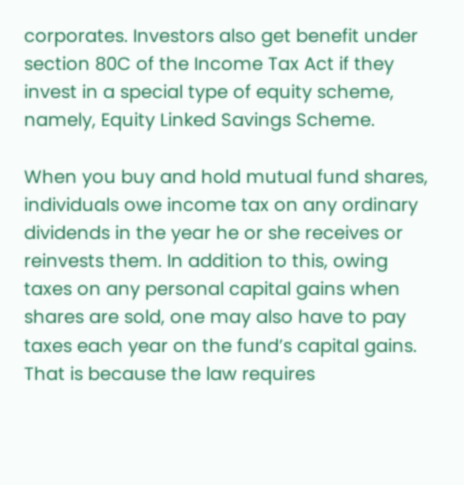corporates. Investors also get benefit under section 80C of the Income Tax Act if they invest in a special type of equity scheme, namely, Equity Linked Savings Scheme.

When you buy and hold mutual fund shares, individuals owe income tax on any ordinary dividends in the year he or she receives or reinvests them. In addition to this, owing taxes on any personal capital gains when shares are sold, one may also have to pay taxes each year on the fund’s capital gains. That is because the law requires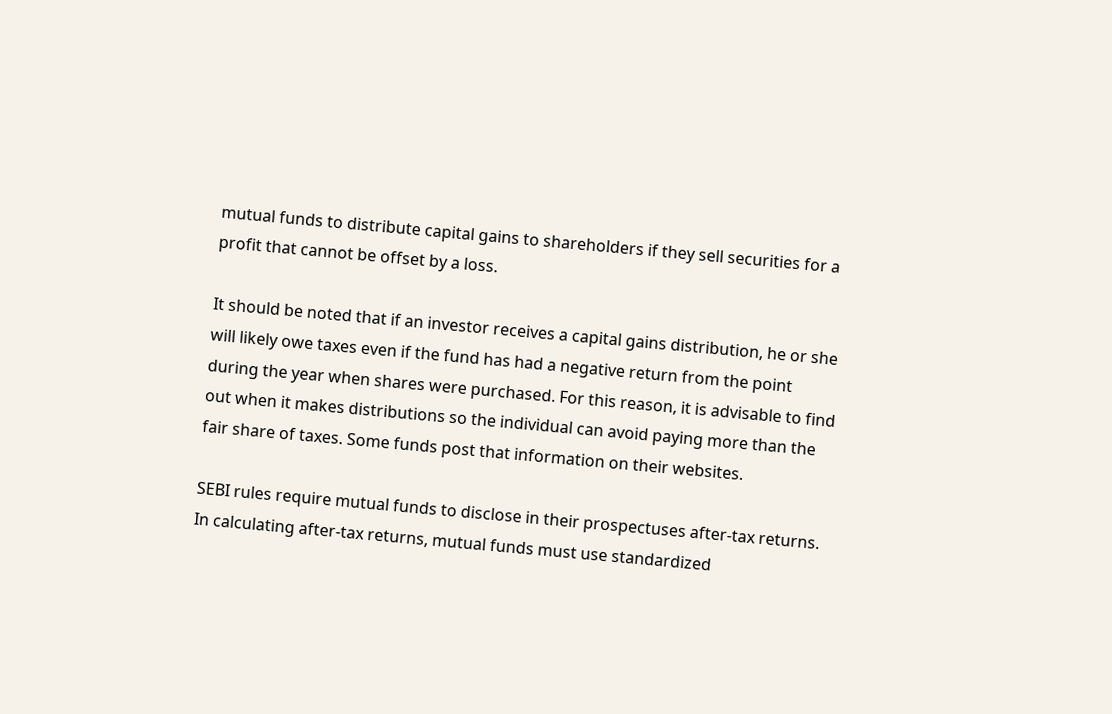mutual funds to distribute capital gains to shareholders if they sell securities for a profit that cannot be offset by a loss.

It should be noted that if an investor receives a capital gains distribution, he or she will likely owe taxes even if the fund has had a negative return from the point during the year when shares were purchased. For this reason, it is advisable to find out when it makes distributions so the individual can avoid paying more than the fair share of taxes. Some funds post that information on their websites.

SEBI rules require mutual funds to disclose in their prospectuses after-tax returns. In calculating after-tax returns, mutual funds must use standardized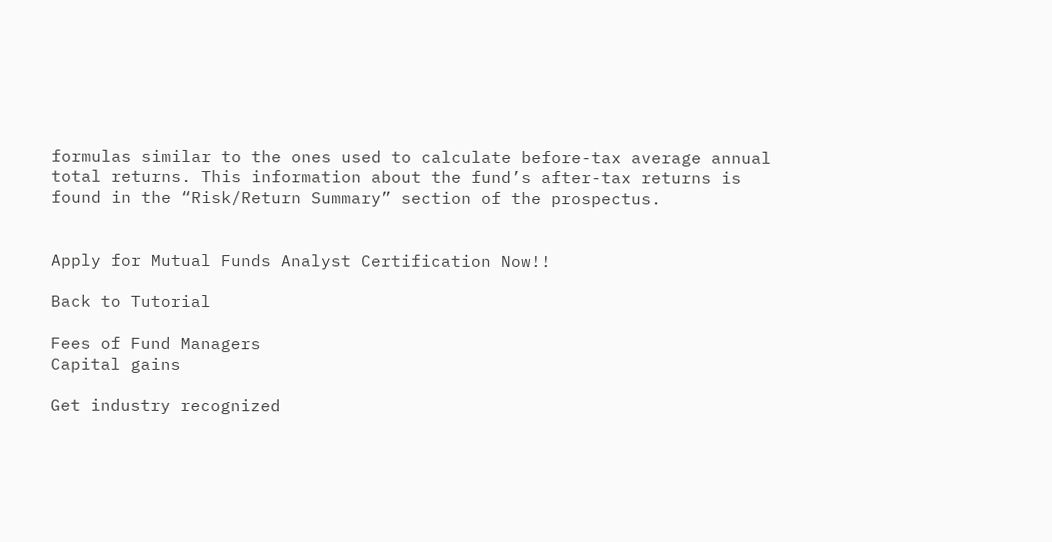formulas similar to the ones used to calculate before-tax average annual total returns. This information about the fund’s after-tax returns is found in the “Risk/Return Summary” section of the prospectus.


Apply for Mutual Funds Analyst Certification Now!!

Back to Tutorial

Fees of Fund Managers
Capital gains

Get industry recognized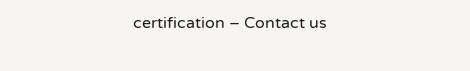certification – Contact us